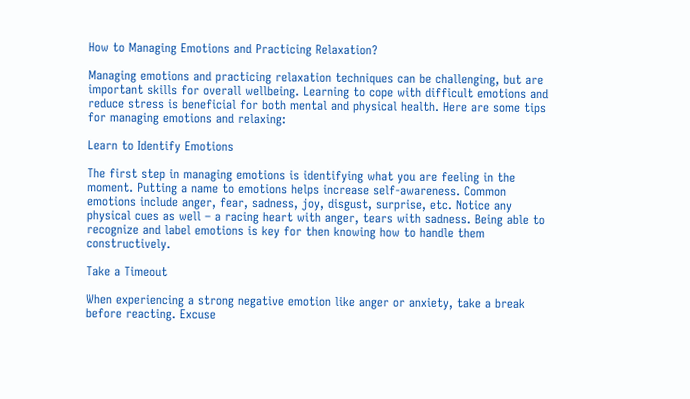How to Managing Emotions and Practicing Relaxation?

Managing emotions and practicing relaxation techniques can be challenging, but are important skills for overall wellbeing. Learning to cope with difficult emotions and reduce stress is beneficial for both mental and physical health. Here are some tips for managing emotions and relaxing:

Learn to Identify Emotions

The first step in managing emotions is identifying what you are feeling in the moment. Putting a name to emotions helps increase self-awareness. Common emotions include anger, fear, sadness, joy, disgust, surprise, etc. Notice any physical cues as well – a racing heart with anger, tears with sadness. Being able to recognize and label emotions is key for then knowing how to handle them constructively.

Take a Timeout

When experiencing a strong negative emotion like anger or anxiety, take a break before reacting. Excuse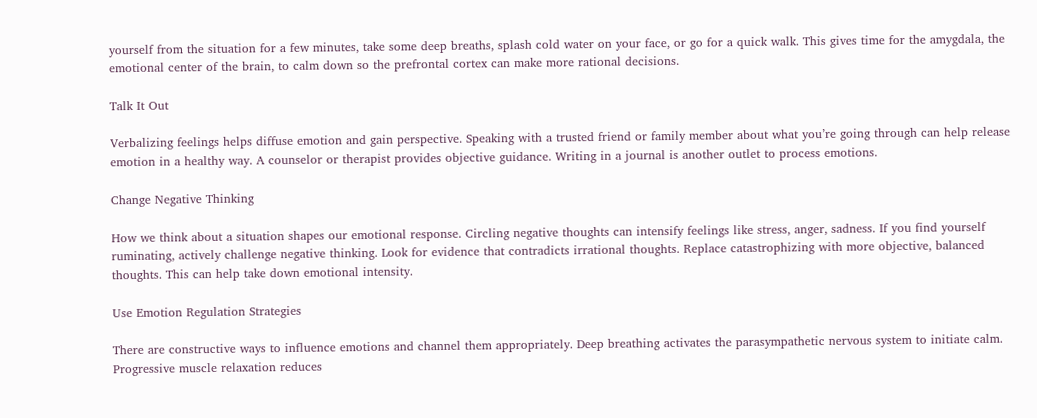yourself from the situation for a few minutes, take some deep breaths, splash cold water on your face, or go for a quick walk. This gives time for the amygdala, the emotional center of the brain, to calm down so the prefrontal cortex can make more rational decisions.

Talk It Out

Verbalizing feelings helps diffuse emotion and gain perspective. Speaking with a trusted friend or family member about what you’re going through can help release emotion in a healthy way. A counselor or therapist provides objective guidance. Writing in a journal is another outlet to process emotions.

Change Negative Thinking

How we think about a situation shapes our emotional response. Circling negative thoughts can intensify feelings like stress, anger, sadness. If you find yourself ruminating, actively challenge negative thinking. Look for evidence that contradicts irrational thoughts. Replace catastrophizing with more objective, balanced thoughts. This can help take down emotional intensity.

Use Emotion Regulation Strategies

There are constructive ways to influence emotions and channel them appropriately. Deep breathing activates the parasympathetic nervous system to initiate calm. Progressive muscle relaxation reduces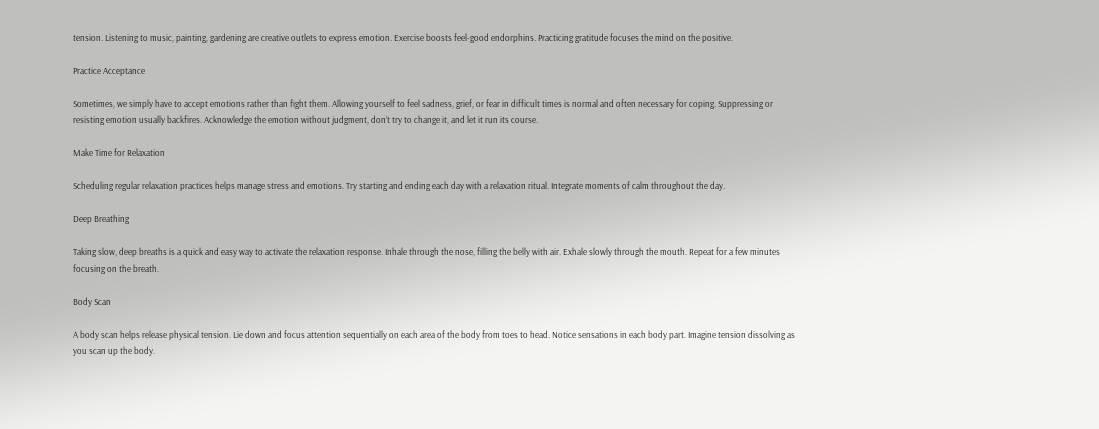tension. Listening to music, painting, gardening are creative outlets to express emotion. Exercise boosts feel-good endorphins. Practicing gratitude focuses the mind on the positive.

Practice Acceptance

Sometimes, we simply have to accept emotions rather than fight them. Allowing yourself to feel sadness, grief, or fear in difficult times is normal and often necessary for coping. Suppressing or resisting emotion usually backfires. Acknowledge the emotion without judgment, don’t try to change it, and let it run its course.

Make Time for Relaxation

Scheduling regular relaxation practices helps manage stress and emotions. Try starting and ending each day with a relaxation ritual. Integrate moments of calm throughout the day.

Deep Breathing

Taking slow, deep breaths is a quick and easy way to activate the relaxation response. Inhale through the nose, filling the belly with air. Exhale slowly through the mouth. Repeat for a few minutes focusing on the breath.

Body Scan

A body scan helps release physical tension. Lie down and focus attention sequentially on each area of the body from toes to head. Notice sensations in each body part. Imagine tension dissolving as you scan up the body.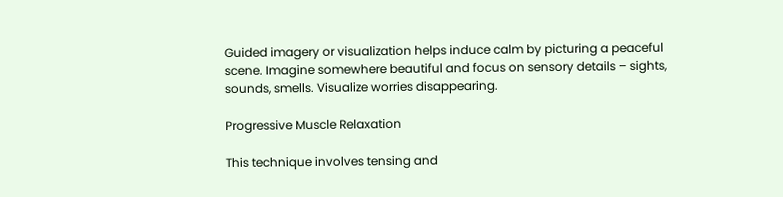Guided imagery or visualization helps induce calm by picturing a peaceful scene. Imagine somewhere beautiful and focus on sensory details – sights, sounds, smells. Visualize worries disappearing.

Progressive Muscle Relaxation

This technique involves tensing and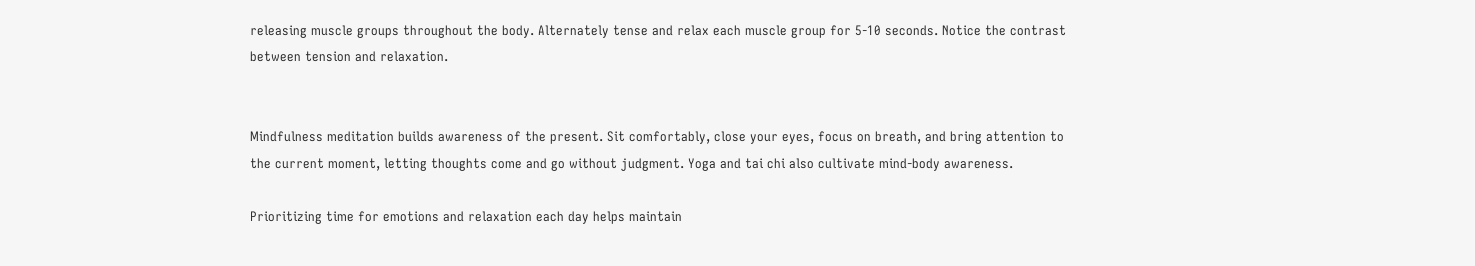releasing muscle groups throughout the body. Alternately tense and relax each muscle group for 5-10 seconds. Notice the contrast between tension and relaxation.


Mindfulness meditation builds awareness of the present. Sit comfortably, close your eyes, focus on breath, and bring attention to the current moment, letting thoughts come and go without judgment. Yoga and tai chi also cultivate mind-body awareness.

Prioritizing time for emotions and relaxation each day helps maintain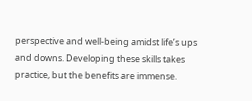perspective and well-being amidst life’s ups and downs. Developing these skills takes practice, but the benefits are immense.